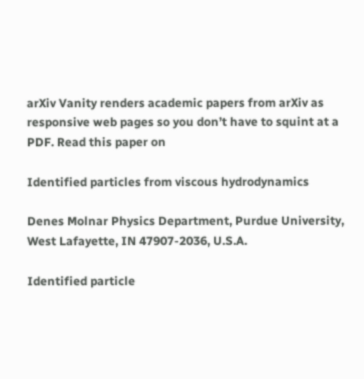arXiv Vanity renders academic papers from arXiv as responsive web pages so you don’t have to squint at a PDF. Read this paper on

Identified particles from viscous hydrodynamics

Denes Molnar Physics Department, Purdue University, West Lafayette, IN 47907-2036, U.S.A.

Identified particle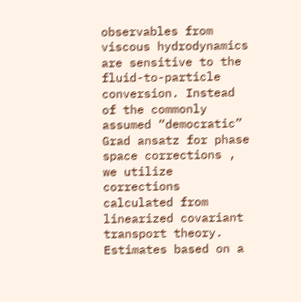observables from viscous hydrodynamics are sensitive to the fluid-to-particle conversion. Instead of the commonly assumed “democratic” Grad ansatz for phase space corrections , we utilize corrections calculated from linearized covariant transport theory. Estimates based on a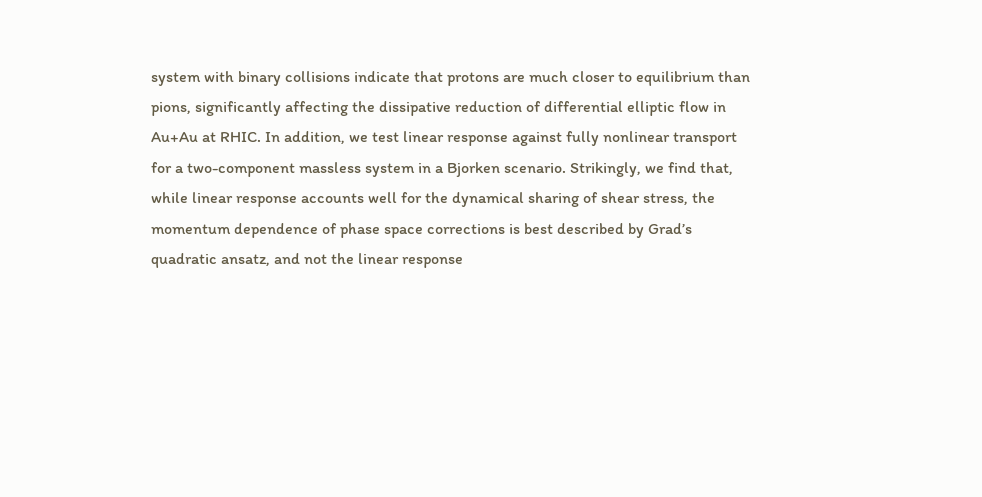system with binary collisions indicate that protons are much closer to equilibrium than pions, significantly affecting the dissipative reduction of differential elliptic flow in Au+Au at RHIC. In addition, we test linear response against fully nonlinear transport for a two-component massless system in a Bjorken scenario. Strikingly, we find that, while linear response accounts well for the dynamical sharing of shear stress, the momentum dependence of phase space corrections is best described by Grad’s quadratic ansatz, and not the linear response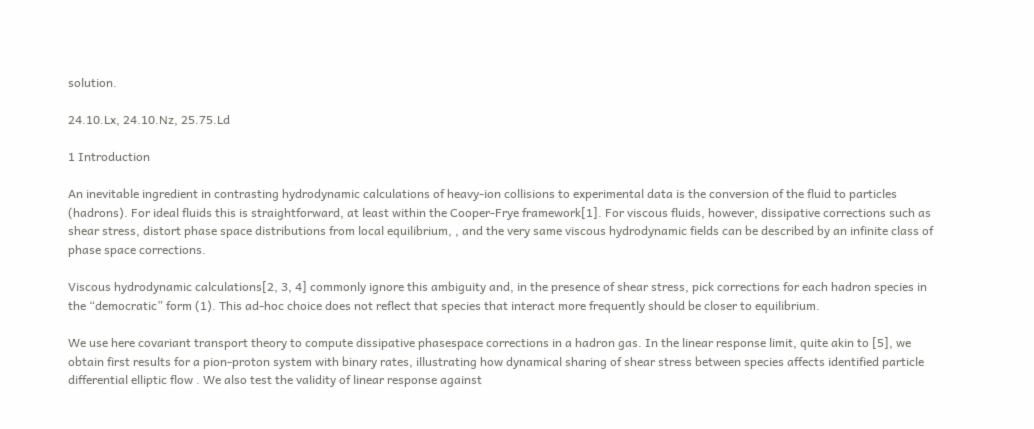solution.

24.10.Lx, 24.10.Nz, 25.75.Ld

1 Introduction

An inevitable ingredient in contrasting hydrodynamic calculations of heavy-ion collisions to experimental data is the conversion of the fluid to particles (hadrons). For ideal fluids this is straightforward, at least within the Cooper-Frye framework[1]. For viscous fluids, however, dissipative corrections such as shear stress, distort phase space distributions from local equilibrium, , and the very same viscous hydrodynamic fields can be described by an infinite class of phase space corrections.

Viscous hydrodynamic calculations[2, 3, 4] commonly ignore this ambiguity and, in the presence of shear stress, pick corrections for each hadron species in the “democratic” form (1). This ad-hoc choice does not reflect that species that interact more frequently should be closer to equilibrium.

We use here covariant transport theory to compute dissipative phasespace corrections in a hadron gas. In the linear response limit, quite akin to [5], we obtain first results for a pion-proton system with binary rates, illustrating how dynamical sharing of shear stress between species affects identified particle differential elliptic flow . We also test the validity of linear response against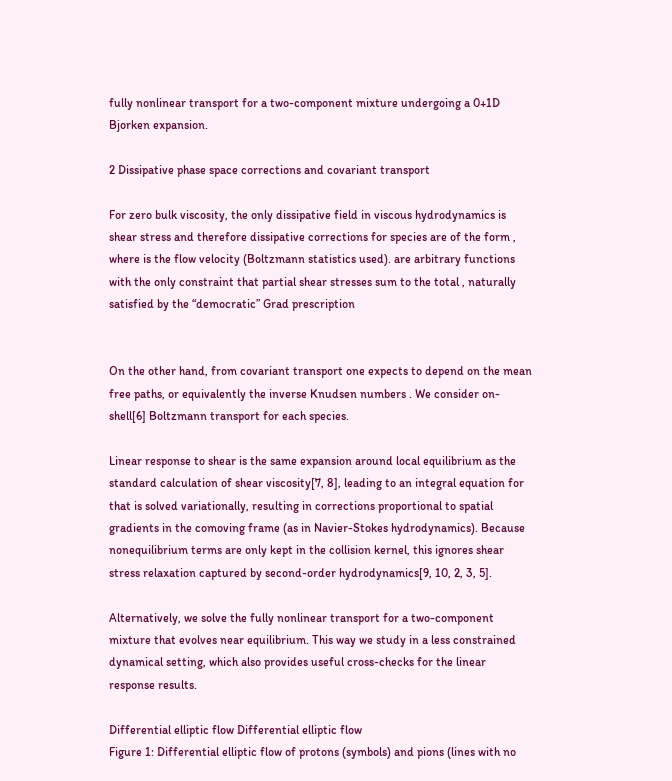fully nonlinear transport for a two-component mixture undergoing a 0+1D Bjorken expansion.

2 Dissipative phase space corrections and covariant transport

For zero bulk viscosity, the only dissipative field in viscous hydrodynamics is shear stress and therefore dissipative corrections for species are of the form , where is the flow velocity (Boltzmann statistics used). are arbitrary functions with the only constraint that partial shear stresses sum to the total , naturally satisfied by the “democratic” Grad prescription


On the other hand, from covariant transport one expects to depend on the mean free paths, or equivalently the inverse Knudsen numbers . We consider on-shell[6] Boltzmann transport for each species.

Linear response to shear is the same expansion around local equilibrium as the standard calculation of shear viscosity[7, 8], leading to an integral equation for that is solved variationally, resulting in corrections proportional to spatial gradients in the comoving frame (as in Navier-Stokes hydrodynamics). Because nonequilibrium terms are only kept in the collision kernel, this ignores shear stress relaxation captured by second-order hydrodynamics[9, 10, 2, 3, 5].

Alternatively, we solve the fully nonlinear transport for a two-component mixture that evolves near equilibrium. This way we study in a less constrained dynamical setting, which also provides useful cross-checks for the linear response results.

Differential elliptic flow Differential elliptic flow
Figure 1: Differential elliptic flow of protons (symbols) and pions (lines with no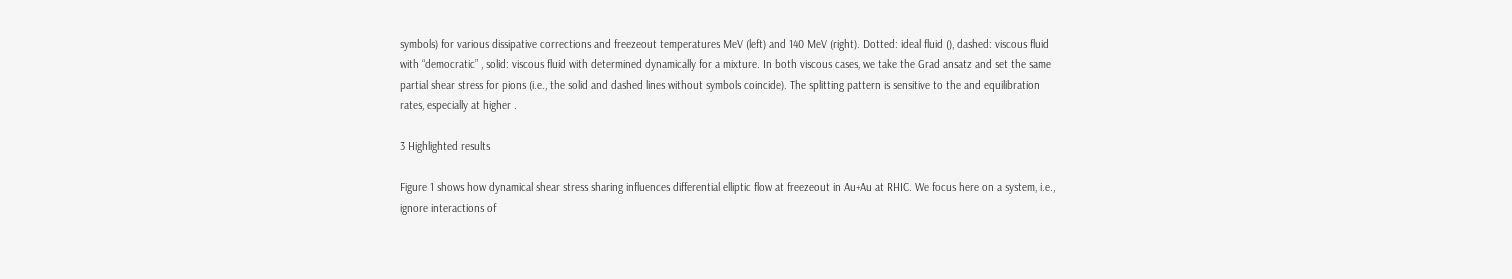symbols) for various dissipative corrections and freezeout temperatures MeV (left) and 140 MeV (right). Dotted: ideal fluid (), dashed: viscous fluid with “democratic” , solid: viscous fluid with determined dynamically for a mixture. In both viscous cases, we take the Grad ansatz and set the same partial shear stress for pions (i.e., the solid and dashed lines without symbols coincide). The splitting pattern is sensitive to the and equilibration rates, especially at higher .

3 Highlighted results

Figure 1 shows how dynamical shear stress sharing influences differential elliptic flow at freezeout in Au+Au at RHIC. We focus here on a system, i.e., ignore interactions of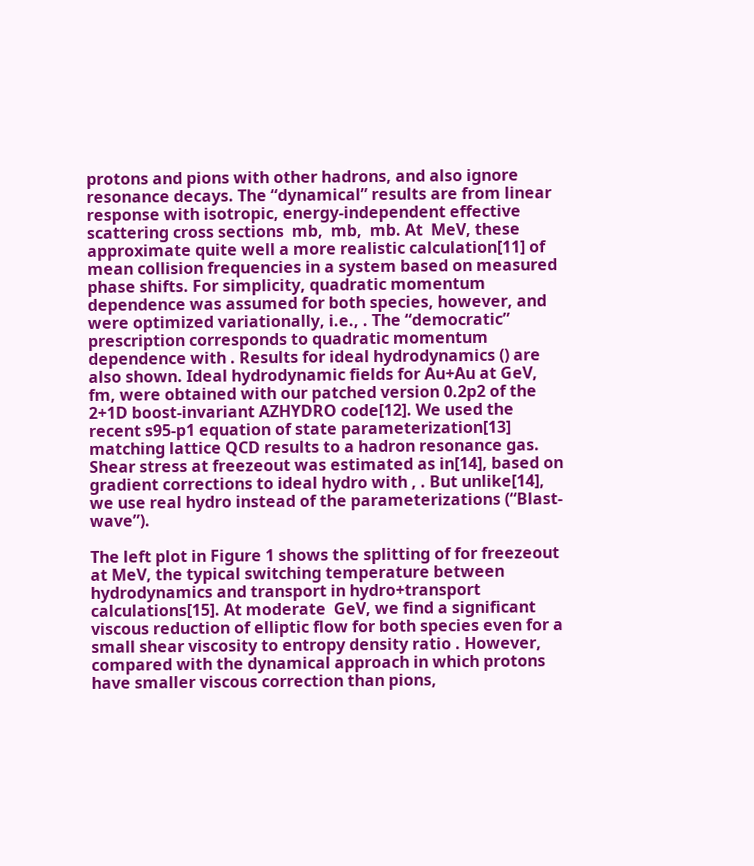protons and pions with other hadrons, and also ignore resonance decays. The “dynamical” results are from linear response with isotropic, energy-independent effective scattering cross sections  mb,  mb,  mb. At  MeV, these approximate quite well a more realistic calculation[11] of mean collision frequencies in a system based on measured phase shifts. For simplicity, quadratic momentum dependence was assumed for both species, however, and were optimized variationally, i.e., . The “democratic” prescription corresponds to quadratic momentum dependence with . Results for ideal hydrodynamics () are also shown. Ideal hydrodynamic fields for Au+Au at GeV, fm, were obtained with our patched version 0.2p2 of the 2+1D boost-invariant AZHYDRO code[12]. We used the recent s95-p1 equation of state parameterization[13] matching lattice QCD results to a hadron resonance gas. Shear stress at freezeout was estimated as in[14], based on gradient corrections to ideal hydro with , . But unlike[14], we use real hydro instead of the parameterizations (“Blast-wave”).

The left plot in Figure 1 shows the splitting of for freezeout at MeV, the typical switching temperature between hydrodynamics and transport in hydro+transport calculations[15]. At moderate  GeV, we find a significant viscous reduction of elliptic flow for both species even for a small shear viscosity to entropy density ratio . However, compared with the dynamical approach in which protons have smaller viscous correction than pions,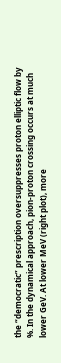the “democratic” prescription oversuppresses proton elliptic flow by %. In the dynamical approach, pion-proton crossing occurs at much lower GeV. At lower MeV (right plot), more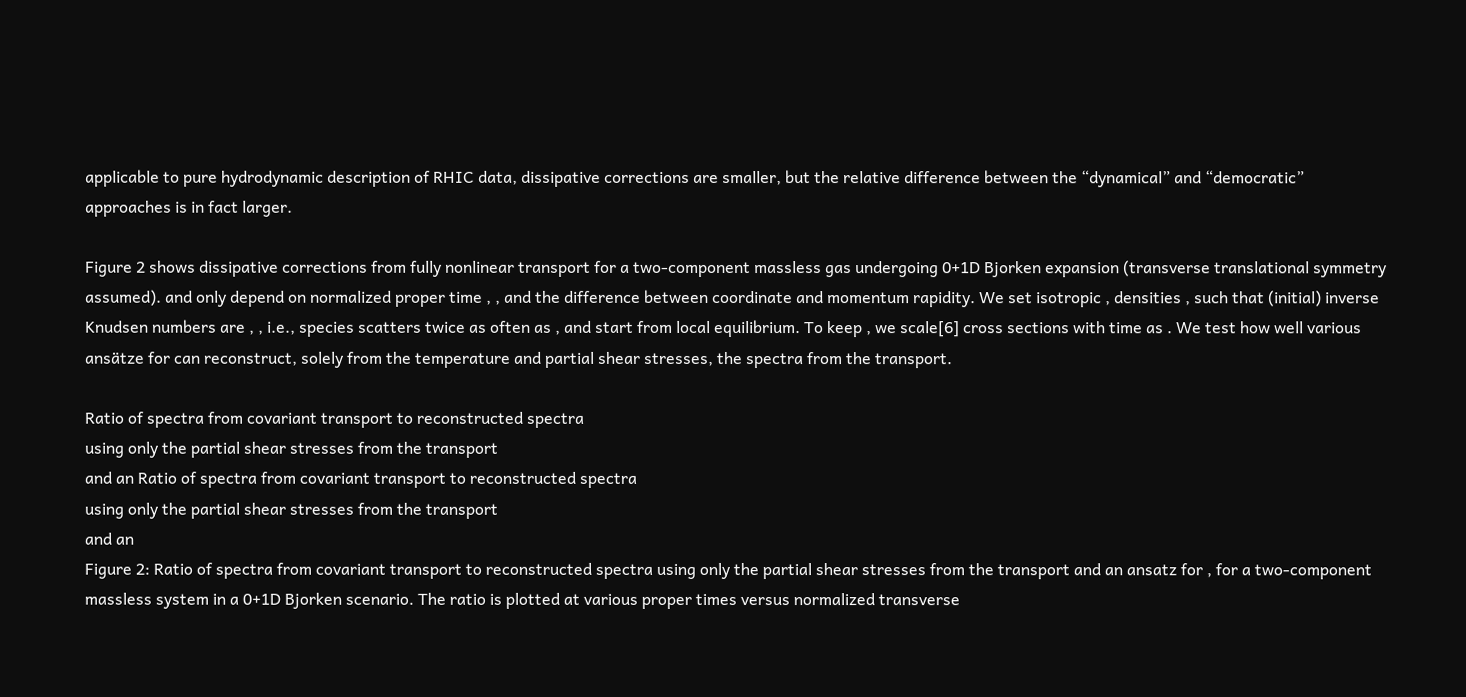applicable to pure hydrodynamic description of RHIC data, dissipative corrections are smaller, but the relative difference between the “dynamical” and “democratic” approaches is in fact larger.

Figure 2 shows dissipative corrections from fully nonlinear transport for a two-component massless gas undergoing 0+1D Bjorken expansion (transverse translational symmetry assumed). and only depend on normalized proper time , , and the difference between coordinate and momentum rapidity. We set isotropic , densities , such that (initial) inverse Knudsen numbers are , , i.e., species scatters twice as often as , and start from local equilibrium. To keep , we scale[6] cross sections with time as . We test how well various ansätze for can reconstruct, solely from the temperature and partial shear stresses, the spectra from the transport.

Ratio of spectra from covariant transport to reconstructed spectra
using only the partial shear stresses from the transport
and an Ratio of spectra from covariant transport to reconstructed spectra
using only the partial shear stresses from the transport
and an
Figure 2: Ratio of spectra from covariant transport to reconstructed spectra using only the partial shear stresses from the transport and an ansatz for , for a two-component massless system in a 0+1D Bjorken scenario. The ratio is plotted at various proper times versus normalized transverse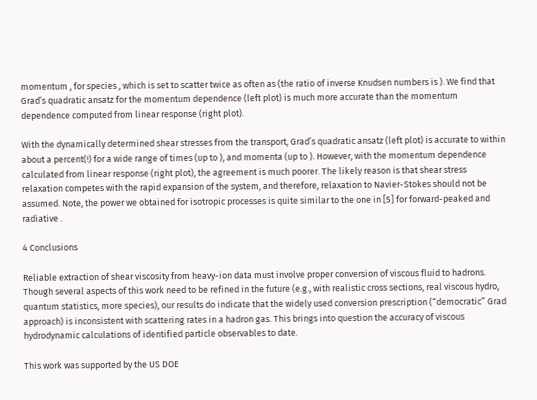momentum , for species , which is set to scatter twice as often as (the ratio of inverse Knudsen numbers is ). We find that Grad’s quadratic ansatz for the momentum dependence (left plot) is much more accurate than the momentum dependence computed from linear response (right plot).

With the dynamically determined shear stresses from the transport, Grad’s quadratic ansatz (left plot) is accurate to within about a percent(!) for a wide range of times (up to ), and momenta (up to ). However, with the momentum dependence calculated from linear response (right plot), the agreement is much poorer. The likely reason is that shear stress relaxation competes with the rapid expansion of the system, and therefore, relaxation to Navier-Stokes should not be assumed. Note, the power we obtained for isotropic processes is quite similar to the one in [5] for forward-peaked and radiative .

4 Conclusions

Reliable extraction of shear viscosity from heavy-ion data must involve proper conversion of viscous fluid to hadrons. Though several aspects of this work need to be refined in the future (e.g., with realistic cross sections, real viscous hydro, quantum statistics, more species), our results do indicate that the widely used conversion prescription (“democratic” Grad approach) is inconsistent with scattering rates in a hadron gas. This brings into question the accuracy of viscous hydrodynamic calculations of identified particle observables to date.

This work was supported by the US DOE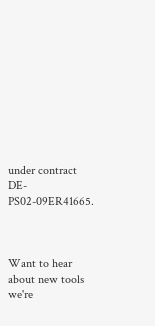under contract DE-PS02-09ER41665.



Want to hear about new tools we're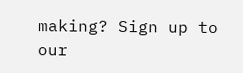making? Sign up to our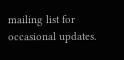mailing list for occasional updates.